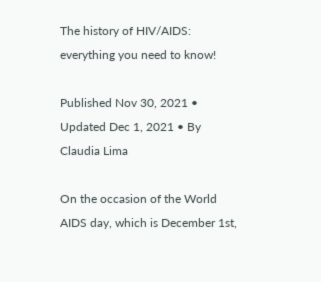The history of HIV/AIDS: everything you need to know!

Published Nov 30, 2021 • Updated Dec 1, 2021 • By Claudia Lima

On the occasion of the World AIDS day, which is December 1st,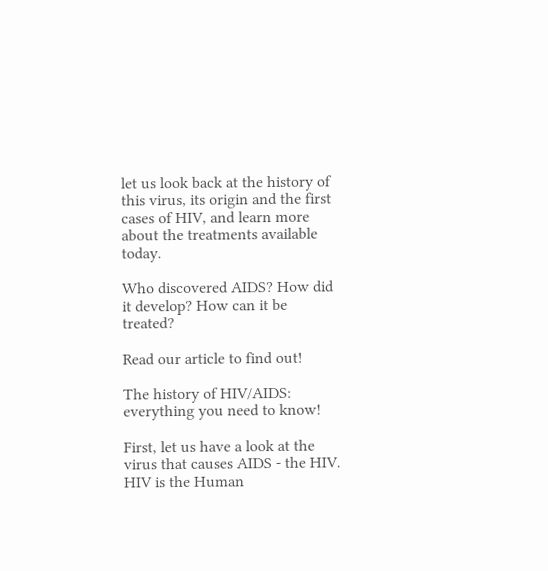let us look back at the history of this virus, its origin and the first cases of HIV, and learn more about the treatments available today.

Who discovered AIDS? How did it develop? How can it be treated?

Read our article to find out!

The history of HIV/AIDS: everything you need to know!

First, let us have a look at the virus that causes AIDS - the HIV. HIV is the Human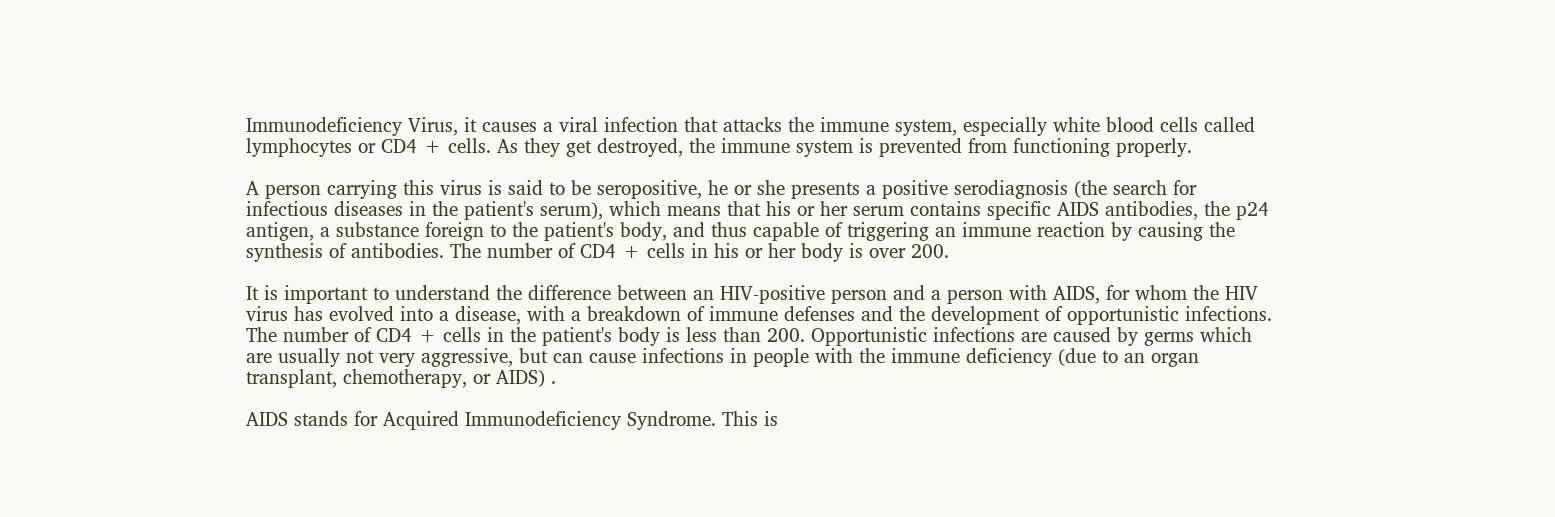Immunodeficiency Virus, it causes a viral infection that attacks the immune system, especially white blood cells called lymphocytes or CD4 + cells. As they get destroyed, the immune system is prevented from functioning properly.

A person carrying this virus is said to be seropositive, he or she presents a positive serodiagnosis (the search for infectious diseases in the patient's serum), which means that his or her serum contains specific AIDS antibodies, the p24 antigen, a substance foreign to the patient's body, and thus capable of triggering an immune reaction by causing the synthesis of antibodies. The number of CD4 + cells in his or her body is over 200.

It is important to understand the difference between an HIV-positive person and a person with AIDS, for whom the HIV virus has evolved into a disease, with a breakdown of immune defenses and the development of opportunistic infections. The number of CD4 + cells in the patient's body is less than 200. Opportunistic infections are caused by germs which are usually not very aggressive, but can cause infections in people with the immune deficiency (due to an organ transplant, chemotherapy, or AIDS) .

AIDS stands for Acquired Immunodeficiency Syndrome. This is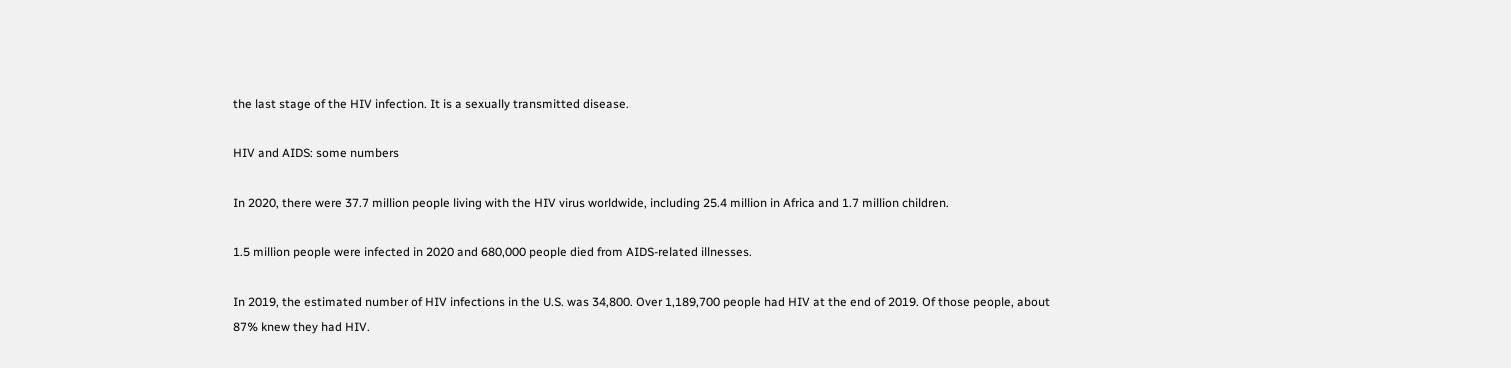the last stage of the HIV infection. It is a sexually transmitted disease.

HIV and AIDS: some numbers

In 2020, there were 37.7 million people living with the HIV virus worldwide, including 25.4 million in Africa and 1.7 million children.

1.5 million people were infected in 2020 and 680,000 people died from AIDS-related illnesses.

In 2019, the estimated number of HIV infections in the U.S. was 34,800. Over 1,189,700 people had HIV at the end of 2019. Of those people, about 87% knew they had HIV.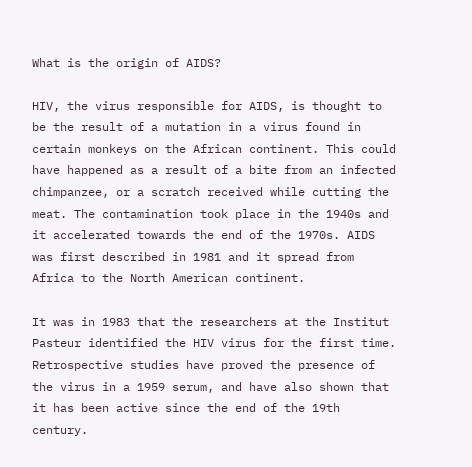What is the origin of AIDS?

HIV, the virus responsible for AIDS, is thought to be the result of a mutation in a virus found in certain monkeys on the African continent. This could have happened as a result of a bite from an infected chimpanzee, or a scratch received while cutting the meat. The contamination took place in the 1940s and it accelerated towards the end of the 1970s. AIDS was first described in 1981 and it spread from Africa to the North American continent.

It was in 1983 that the researchers at the Institut Pasteur identified the HIV virus for the first time. Retrospective studies have proved the presence of the virus in a 1959 serum, and have also shown that it has been active since the end of the 19th century.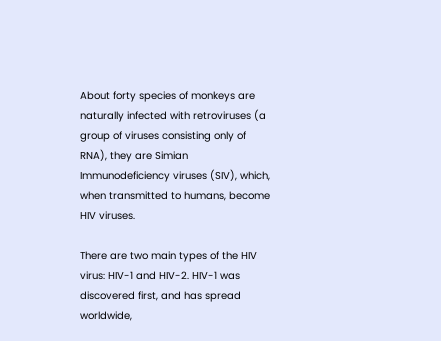About forty species of monkeys are naturally infected with retroviruses (a group of viruses consisting only of RNA), they are Simian Immunodeficiency viruses (SIV), which, when transmitted to humans, become HIV viruses.

There are two main types of the HIV virus: HIV-1 and HIV-2. HIV-1 was discovered first, and has spread worldwide,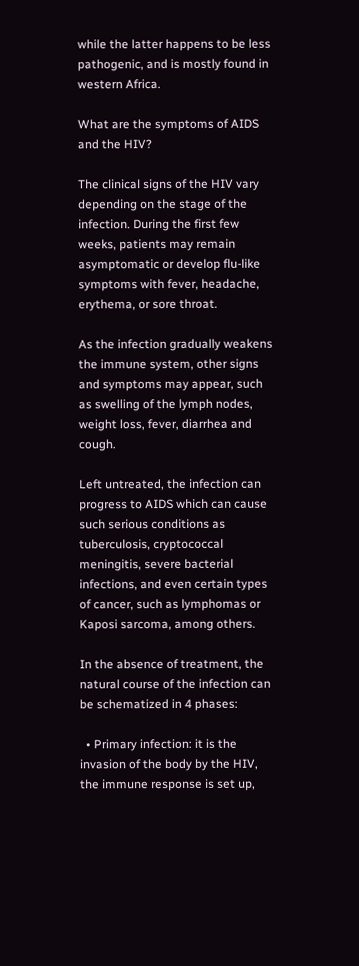while the latter happens to be less pathogenic, and is mostly found in western Africa.

What are the symptoms of AIDS and the HIV?

The clinical signs of the HIV vary depending on the stage of the infection. During the first few weeks, patients may remain asymptomatic or develop flu-like symptoms with fever, headache, erythema, or sore throat.

As the infection gradually weakens the immune system, other signs and symptoms may appear, such as swelling of the lymph nodes, weight loss, fever, diarrhea and cough.

Left untreated, the infection can progress to AIDS which can cause such serious conditions as tuberculosis, cryptococcal meningitis, severe bacterial infections, and even certain types of cancer, such as lymphomas or Kaposi sarcoma, among others.

In the absence of treatment, the natural course of the infection can be schematized in 4 phases:

  • Primary infection: it is the invasion of the body by the HIV, the immune response is set up,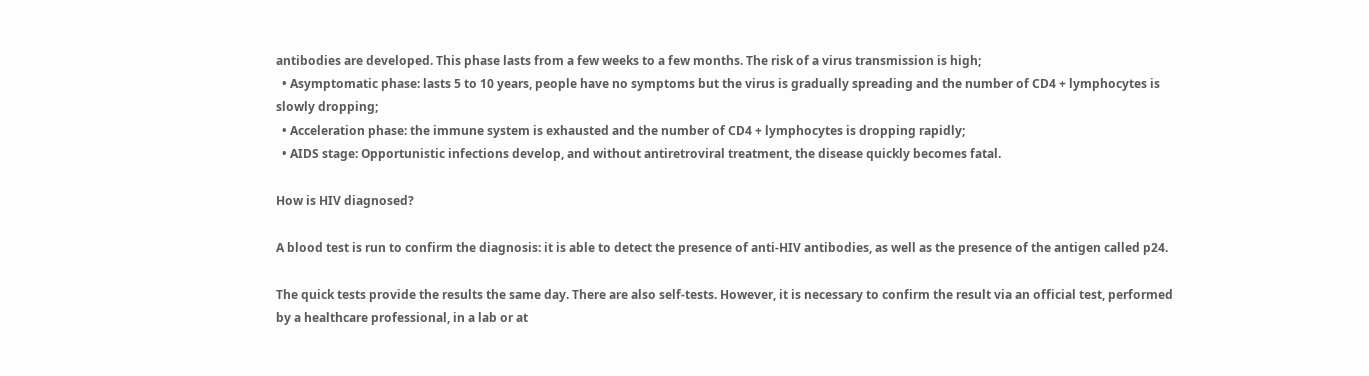antibodies are developed. This phase lasts from a few weeks to a few months. The risk of a virus transmission is high;
  • Asymptomatic phase: lasts 5 to 10 years, people have no symptoms but the virus is gradually spreading and the number of CD4 + lymphocytes is slowly dropping;
  • Acceleration phase: the immune system is exhausted and the number of CD4 + lymphocytes is dropping rapidly;
  • AIDS stage: Opportunistic infections develop, and without antiretroviral treatment, the disease quickly becomes fatal.

How is HIV diagnosed?

A blood test is run to confirm the diagnosis: it is able to detect the presence of anti-HIV antibodies, as well as the presence of the antigen called p24.

The quick tests provide the results the same day. There are also self-tests. However, it is necessary to confirm the result via an official test, performed by a healthcare professional, in a lab or at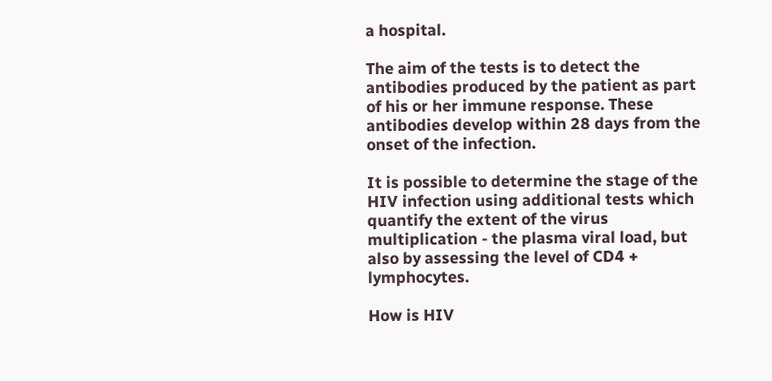a hospital.

The aim of the tests is to detect the antibodies produced by the patient as part of his or her immune response. These antibodies develop within 28 days from the onset of the infection.

It is possible to determine the stage of the HIV infection using additional tests which quantify the extent of the virus multiplication - the plasma viral load, but also by assessing the level of CD4 + lymphocytes.

How is HIV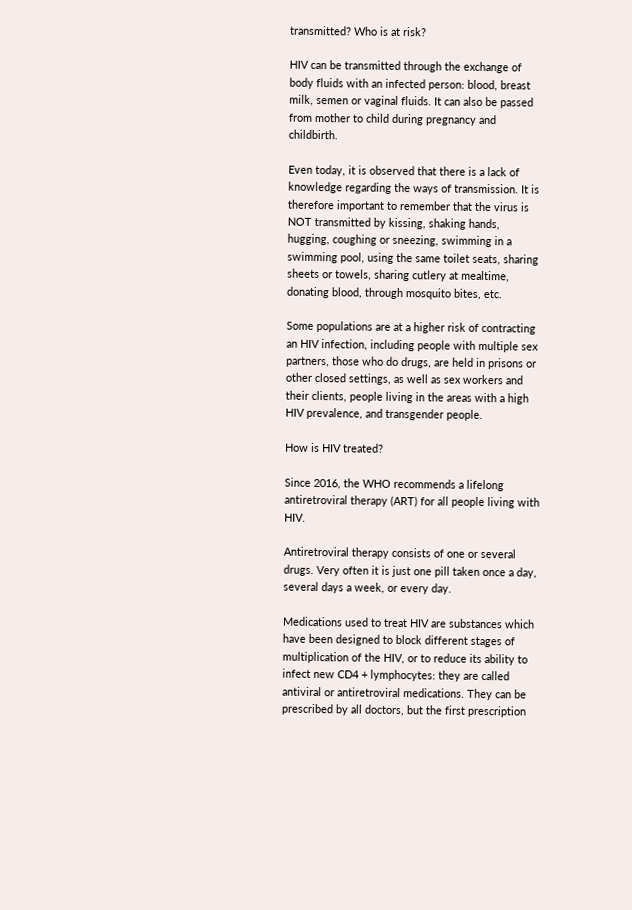transmitted? Who is at risk?

HIV can be transmitted through the exchange of body fluids with an infected person: blood, breast milk, semen or vaginal fluids. It can also be passed from mother to child during pregnancy and childbirth.

Even today, it is observed that there is a lack of knowledge regarding the ways of transmission. It is therefore important to remember that the virus is NOT transmitted by kissing, shaking hands, hugging, coughing or sneezing, swimming in a swimming pool, using the same toilet seats, sharing sheets or towels, sharing cutlery at mealtime, donating blood, through mosquito bites, etc.

Some populations are at a higher risk of contracting an HIV infection, including people with multiple sex partners, those who do drugs, are held in prisons or other closed settings, as well as sex workers and their clients, people living in the areas with a high HIV prevalence, and transgender people.

How is HIV treated?

Since 2016, the WHO recommends a lifelong antiretroviral therapy (ART) for all people living with HIV.

Antiretroviral therapy consists of one or several drugs. Very often it is just one pill taken once a day, several days a week, or every day.

Medications used to treat HIV are substances which have been designed to block different stages of multiplication of the HIV, or to reduce its ability to infect new CD4 + lymphocytes: they are called antiviral or antiretroviral medications. They can be prescribed by all doctors, but the first prescription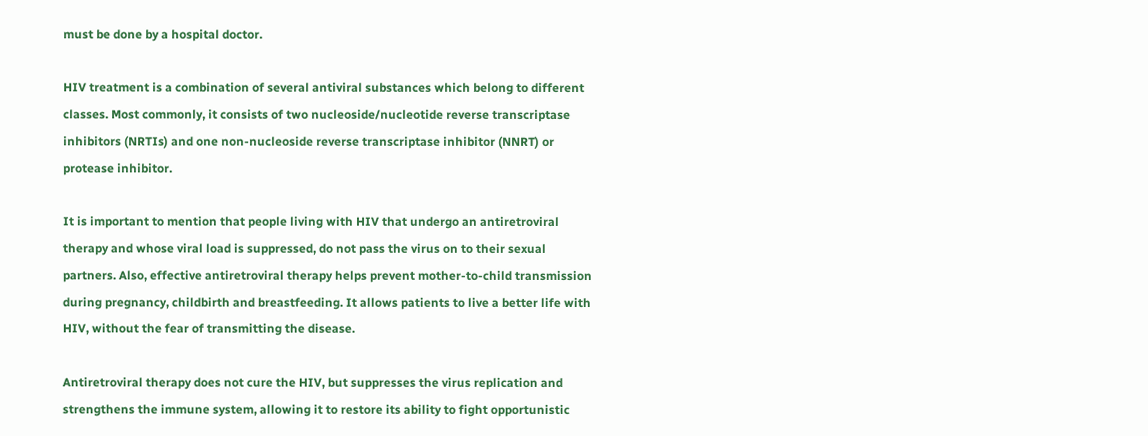must be done by a hospital doctor.

HIV treatment is a combination of several antiviral substances which belong to different classes. Most commonly, it consists of two nucleoside/nucleotide reverse transcriptase inhibitors (NRTIs) and one non-nucleoside reverse transcriptase inhibitor (NNRT) or protease inhibitor.

It is important to mention that people living with HIV that undergo an antiretroviral therapy and whose viral load is suppressed, do not pass the virus on to their sexual partners. Also, effective antiretroviral therapy helps prevent mother-to-child transmission during pregnancy, childbirth and breastfeeding. It allows patients to live a better life with HIV, without the fear of transmitting the disease.

Antiretroviral therapy does not cure the HIV, but suppresses the virus replication and strengthens the immune system, allowing it to restore its ability to fight opportunistic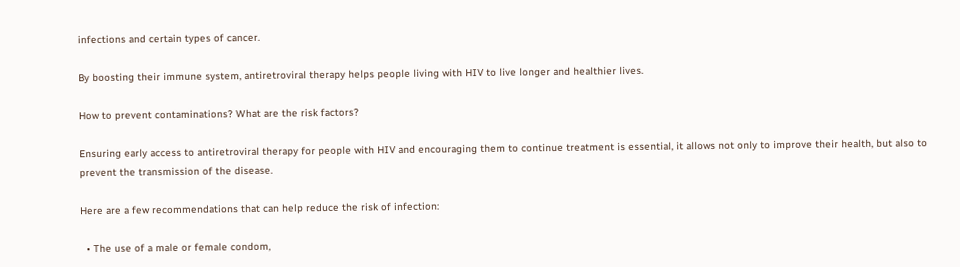infections and certain types of cancer.

By boosting their immune system, antiretroviral therapy helps people living with HIV to live longer and healthier lives.

How to prevent contaminations? What are the risk factors?

Ensuring early access to antiretroviral therapy for people with HIV and encouraging them to continue treatment is essential, it allows not only to improve their health, but also to prevent the transmission of the disease.

Here are a few recommendations that can help reduce the risk of infection:

  • The use of a male or female condom,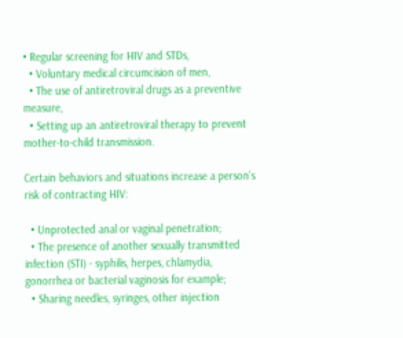• Regular screening for HIV and STDs,
  • Voluntary medical circumcision of men,
  • The use of antiretroviral drugs as a preventive measure,
  • Setting up an antiretroviral therapy to prevent mother-to-child transmission.

Certain behaviors and situations increase a person's risk of contracting HIV:

  • Unprotected anal or vaginal penetration;
  • The presence of another sexually transmitted infection (STI) - syphilis, herpes, chlamydia, gonorrhea or bacterial vaginosis for example;
  • Sharing needles, syringes, other injection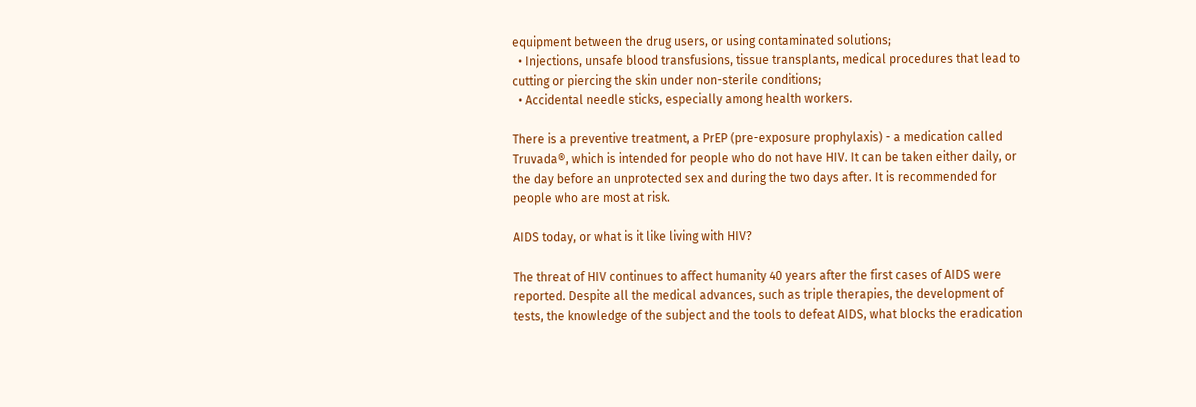equipment between the drug users, or using contaminated solutions;
  • Injections, unsafe blood transfusions, tissue transplants, medical procedures that lead to cutting or piercing the skin under non-sterile conditions;
  • Accidental needle sticks, especially among health workers.

There is a preventive treatment, a PrEP (pre-exposure prophylaxis) - a medication called Truvada®, which is intended for people who do not have HIV. It can be taken either daily, or the day before an unprotected sex and during the two days after. It is recommended for people who are most at risk.

AIDS today, or what is it like living with HIV?

The threat of HIV continues to affect humanity 40 years after the first cases of AIDS were reported. Despite all the medical advances, such as triple therapies, the development of tests, the knowledge of the subject and the tools to defeat AIDS, what blocks the eradication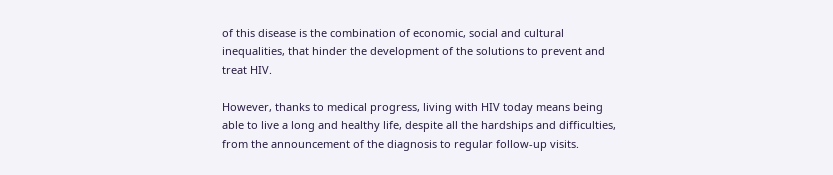of this disease is the combination of economic, social and cultural inequalities, that hinder the development of the solutions to prevent and treat HIV.

However, thanks to medical progress, living with HIV today means being able to live a long and healthy life, despite all the hardships and difficulties, from the announcement of the diagnosis to regular follow-up visits.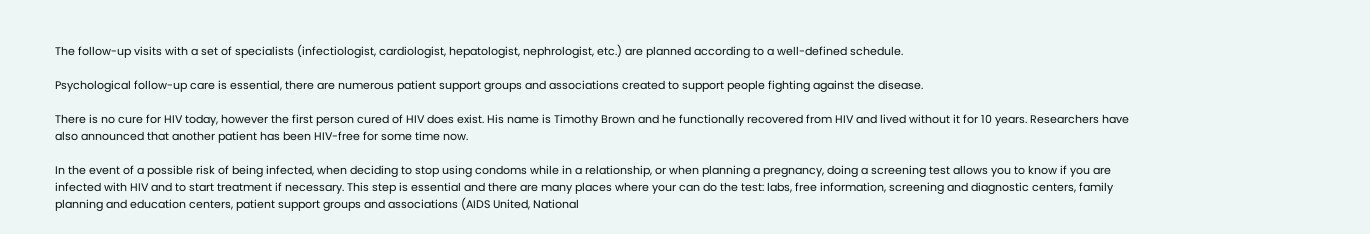The follow-up visits with a set of specialists (infectiologist, cardiologist, hepatologist, nephrologist, etc.) are planned according to a well-defined schedule.

Psychological follow-up care is essential, there are numerous patient support groups and associations created to support people fighting against the disease.

There is no cure for HIV today, however the first person cured of HIV does exist. His name is Timothy Brown and he functionally recovered from HIV and lived without it for 10 years. Researchers have also announced that another patient has been HIV-free for some time now.

In the event of a possible risk of being infected, when deciding to stop using condoms while in a relationship, or when planning a pregnancy, doing a screening test allows you to know if you are infected with HIV and to start treatment if necessary. This step is essential and there are many places where your can do the test: labs, free information, screening and diagnostic centers, family planning and education centers, patient support groups and associations (AIDS United, National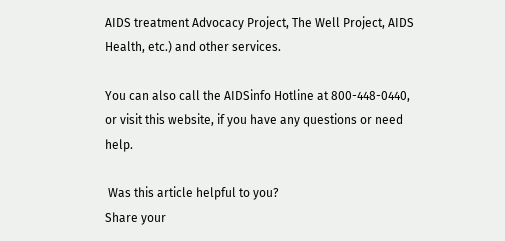AIDS treatment Advocacy Project, The Well Project, AIDS Health, etc.) and other services.

You can also call the AIDSinfo Hotline at 800-448-0440, or visit this website, if you have any questions or need help.

 Was this article helpful to you?
Share your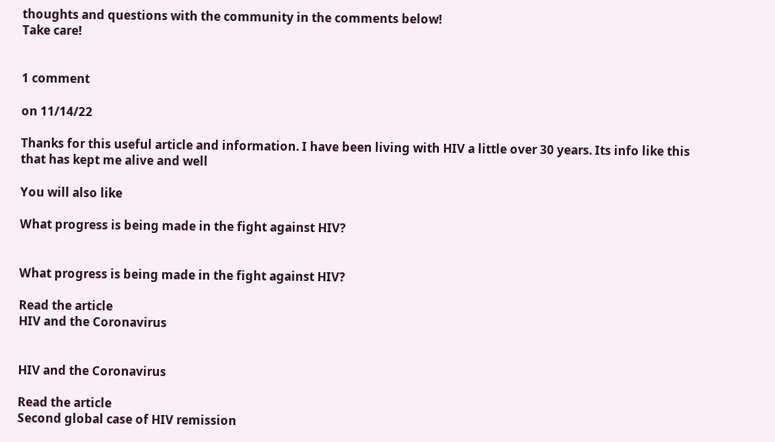thoughts and questions with the community in the comments below!
Take care!


1 comment

on 11/14/22

Thanks for this useful article and information. I have been living with HIV a little over 30 years. Its info like this that has kept me alive and well

You will also like

What progress is being made in the fight against HIV?


What progress is being made in the fight against HIV?

Read the article
HIV and the Coronavirus


HIV and the Coronavirus

Read the article
Second global case of HIV remission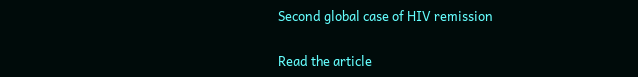Second global case of HIV remission

Read the article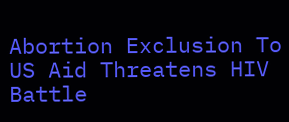Abortion Exclusion To US Aid Threatens HIV Battle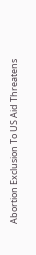Abortion Exclusion To US Aid Threatens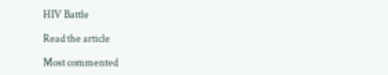HIV Battle

Read the article

Most commented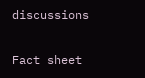discussions

Fact sheet